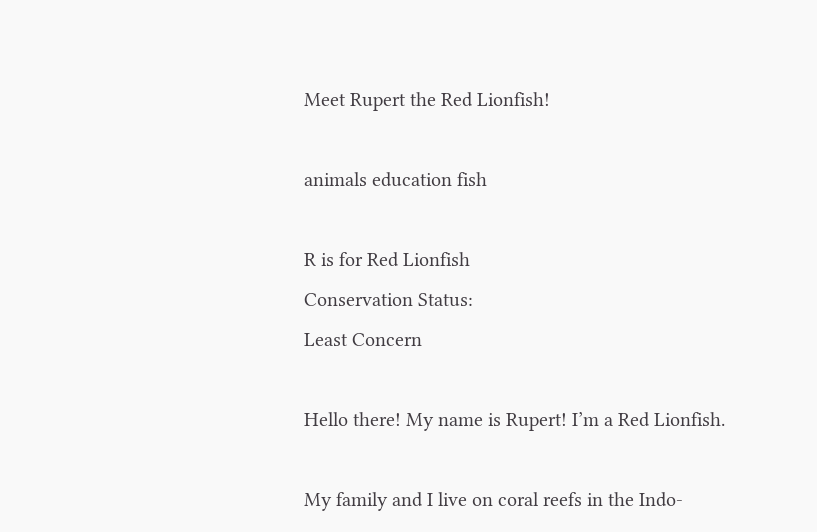Meet Rupert the Red Lionfish!

animals education fish

R is for Red Lionfish
Conservation Status:
Least Concern

Hello there! My name is Rupert! I’m a Red Lionfish.

My family and I live on coral reefs in the Indo-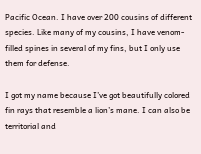Pacific Ocean. I have over 200 cousins of different species. Like many of my cousins, I have venom-filled spines in several of my fins, but I only use them for defense.

I got my name because I’ve got beautifully colored fin rays that resemble a lion’s mane. I can also be territorial and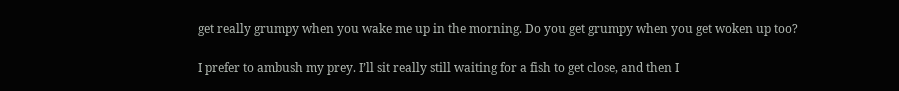get really grumpy when you wake me up in the morning. Do you get grumpy when you get woken up too?

I prefer to ambush my prey. I’ll sit really still waiting for a fish to get close, and then I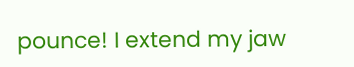pounce! I extend my jaw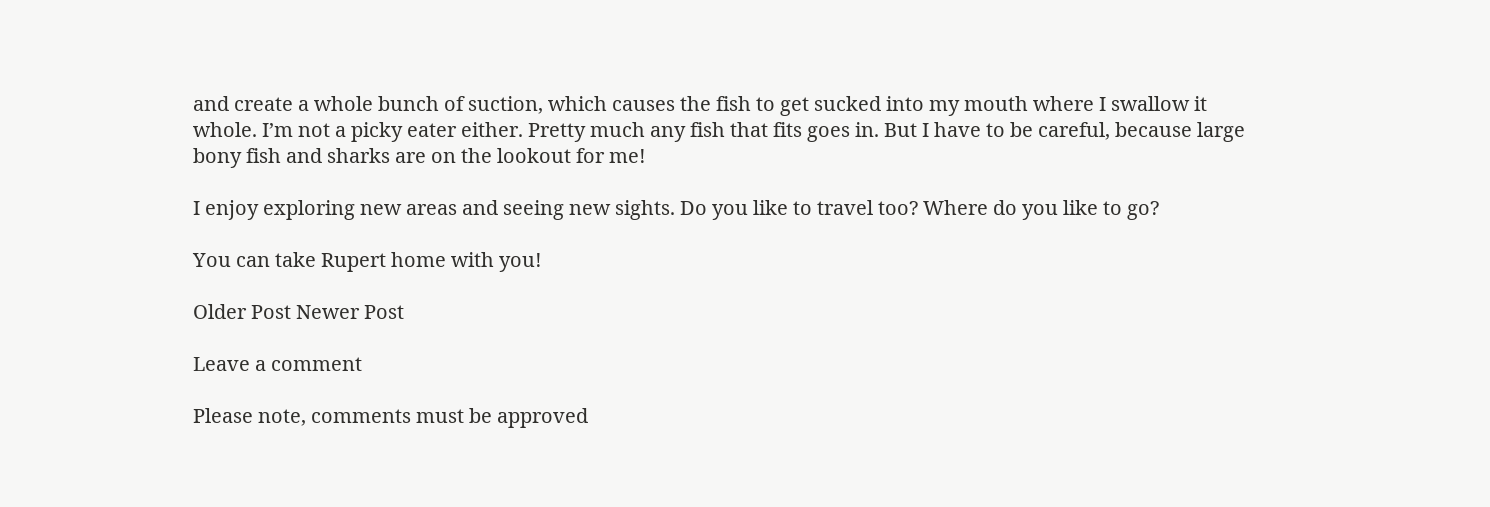and create a whole bunch of suction, which causes the fish to get sucked into my mouth where I swallow it whole. I’m not a picky eater either. Pretty much any fish that fits goes in. But I have to be careful, because large bony fish and sharks are on the lookout for me!

I enjoy exploring new areas and seeing new sights. Do you like to travel too? Where do you like to go?

You can take Rupert home with you!

Older Post Newer Post

Leave a comment

Please note, comments must be approved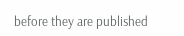before they are published